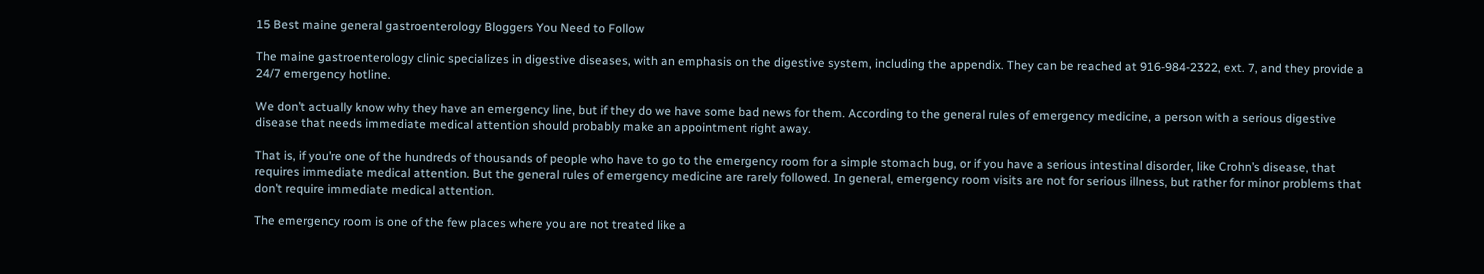15 Best maine general gastroenterology Bloggers You Need to Follow

The maine gastroenterology clinic specializes in digestive diseases, with an emphasis on the digestive system, including the appendix. They can be reached at 916-984-2322, ext. 7, and they provide a 24/7 emergency hotline.

We don’t actually know why they have an emergency line, but if they do we have some bad news for them. According to the general rules of emergency medicine, a person with a serious digestive disease that needs immediate medical attention should probably make an appointment right away.

That is, if you’re one of the hundreds of thousands of people who have to go to the emergency room for a simple stomach bug, or if you have a serious intestinal disorder, like Crohn’s disease, that requires immediate medical attention. But the general rules of emergency medicine are rarely followed. In general, emergency room visits are not for serious illness, but rather for minor problems that don’t require immediate medical attention.

The emergency room is one of the few places where you are not treated like a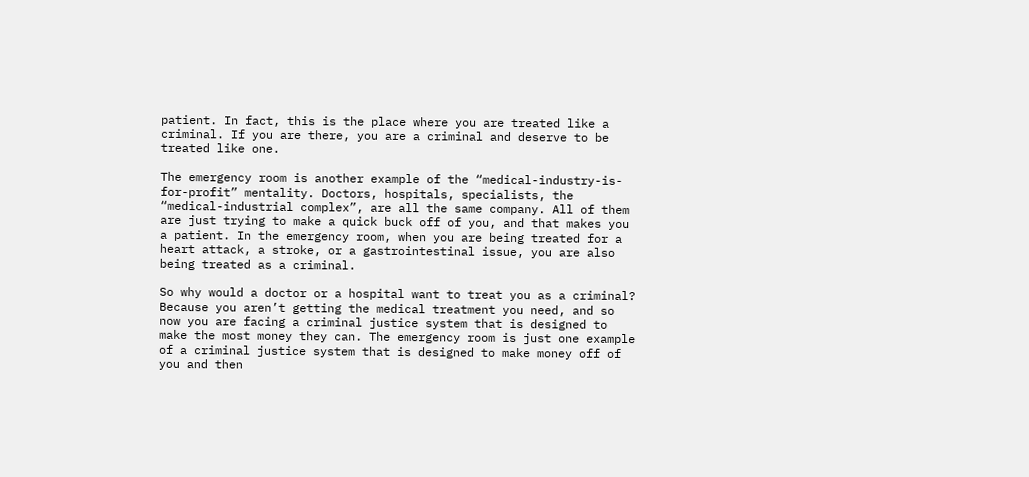patient. In fact, this is the place where you are treated like a criminal. If you are there, you are a criminal and deserve to be treated like one.

The emergency room is another example of the “medical-industry-is-for-profit” mentality. Doctors, hospitals, specialists, the “medical-industrial complex”, are all the same company. All of them are just trying to make a quick buck off of you, and that makes you a patient. In the emergency room, when you are being treated for a heart attack, a stroke, or a gastrointestinal issue, you are also being treated as a criminal.

So why would a doctor or a hospital want to treat you as a criminal? Because you aren’t getting the medical treatment you need, and so now you are facing a criminal justice system that is designed to make the most money they can. The emergency room is just one example of a criminal justice system that is designed to make money off of you and then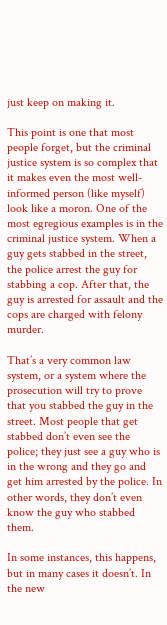just keep on making it.

This point is one that most people forget, but the criminal justice system is so complex that it makes even the most well-informed person (like myself) look like a moron. One of the most egregious examples is in the criminal justice system. When a guy gets stabbed in the street, the police arrest the guy for stabbing a cop. After that, the guy is arrested for assault and the cops are charged with felony murder.

That’s a very common law system, or a system where the prosecution will try to prove that you stabbed the guy in the street. Most people that get stabbed don’t even see the police; they just see a guy who is in the wrong and they go and get him arrested by the police. In other words, they don’t even know the guy who stabbed them.

In some instances, this happens, but in many cases it doesn’t. In the new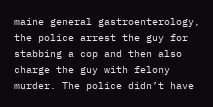maine general gastroenterology, the police arrest the guy for stabbing a cop and then also charge the guy with felony murder. The police didn’t have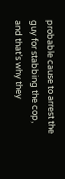probable cause to arrest the guy for stabbing the cop, and that’s why they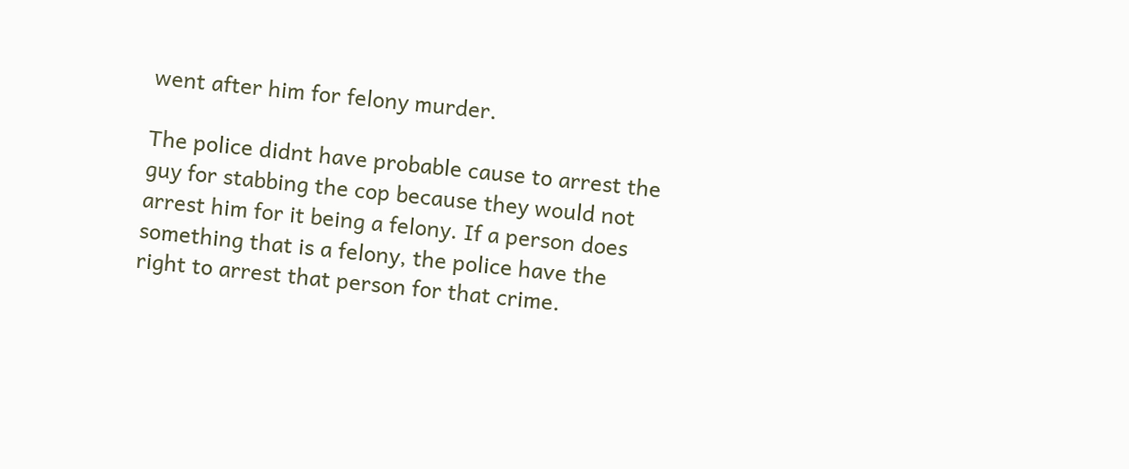went after him for felony murder.

The police didnt have probable cause to arrest the guy for stabbing the cop because they would not arrest him for it being a felony. If a person does something that is a felony, the police have the right to arrest that person for that crime.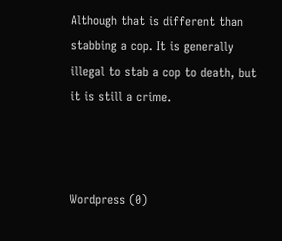Although that is different than stabbing a cop. It is generally illegal to stab a cop to death, but it is still a crime.



Wordpress (0)